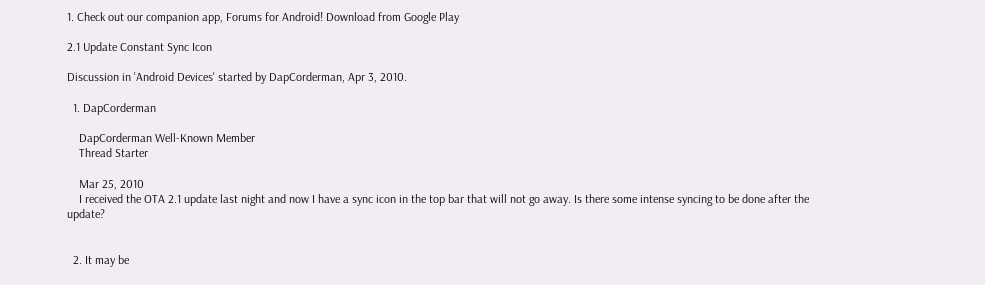1. Check out our companion app, Forums for Android! Download from Google Play

2.1 Update Constant Sync Icon

Discussion in 'Android Devices' started by DapCorderman, Apr 3, 2010.

  1. DapCorderman

    DapCorderman Well-Known Member
    Thread Starter

    Mar 25, 2010
    I received the OTA 2.1 update last night and now I have a sync icon in the top bar that will not go away. Is there some intense syncing to be done after the update?


  2. It may be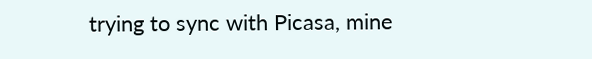trying to sync with Picasa, mine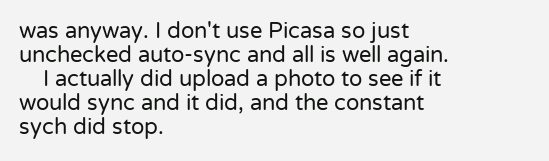was anyway. I don't use Picasa so just unchecked auto-sync and all is well again.
    I actually did upload a photo to see if it would sync and it did, and the constant sych did stop.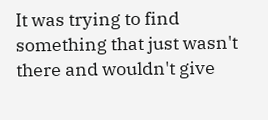It was trying to find something that just wasn't there and wouldn't give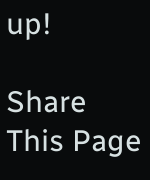up!

Share This Page